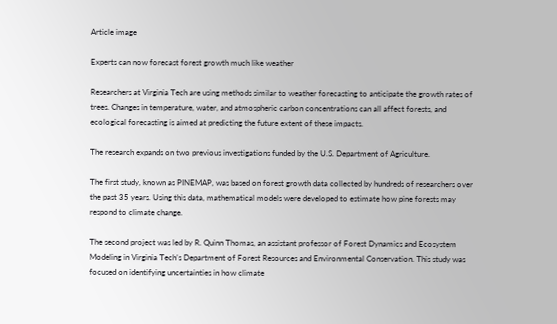Article image

Experts can now forecast forest growth much like weather

Researchers at Virginia Tech are using methods similar to weather forecasting to anticipate the growth rates of trees. Changes in temperature, water, and atmospheric carbon concentrations can all affect forests, and ecological forecasting is aimed at predicting the future extent of these impacts.

The research expands on two previous investigations funded by the U.S. Department of Agriculture.

The first study, known as PINEMAP, was based on forest growth data collected by hundreds of researchers over the past 35 years. Using this data, mathematical models were developed to estimate how pine forests may respond to climate change.

The second project was led by R. Quinn Thomas, an assistant professor of Forest Dynamics and Ecosystem Modeling in Virginia Tech’s Department of Forest Resources and Environmental Conservation. This study was focused on identifying uncertainties in how climate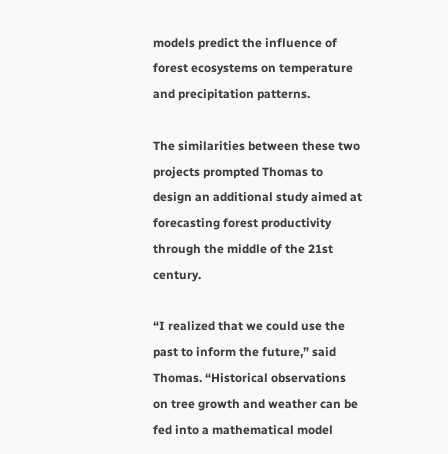models predict the influence of forest ecosystems on temperature and precipitation patterns.

The similarities between these two projects prompted Thomas to design an additional study aimed at forecasting forest productivity through the middle of the 21st century.

“I realized that we could use the past to inform the future,” said Thomas. “Historical observations on tree growth and weather can be fed into a mathematical model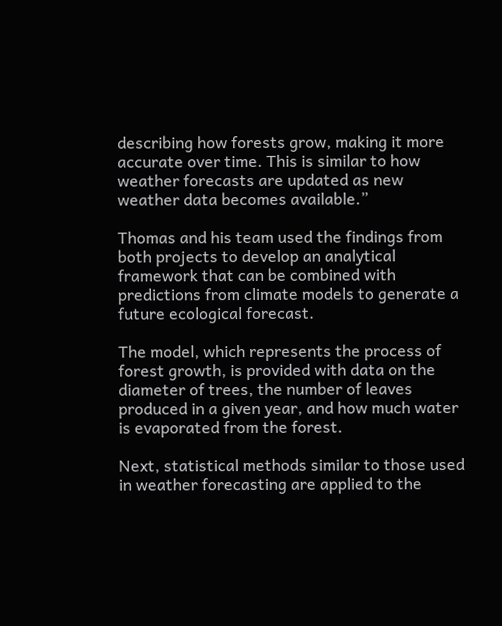describing how forests grow, making it more accurate over time. This is similar to how weather forecasts are updated as new weather data becomes available.”

Thomas and his team used the findings from both projects to develop an analytical framework that can be combined with predictions from climate models to generate a future ecological forecast.

The model, which represents the process of forest growth, is provided with data on the diameter of trees, the number of leaves produced in a given year, and how much water is evaporated from the forest.

Next, statistical methods similar to those used in weather forecasting are applied to the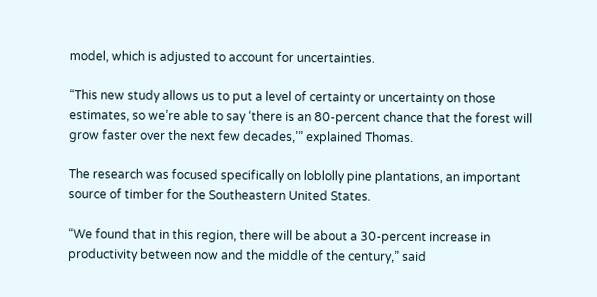model, which is adjusted to account for uncertainties.

“This new study allows us to put a level of certainty or uncertainty on those estimates, so we’re able to say ‘there is an 80-percent chance that the forest will grow faster over the next few decades,’” explained Thomas.

The research was focused specifically on loblolly pine plantations, an important source of timber for the Southeastern United States.

“We found that in this region, there will be about a 30-percent increase in productivity between now and the middle of the century,” said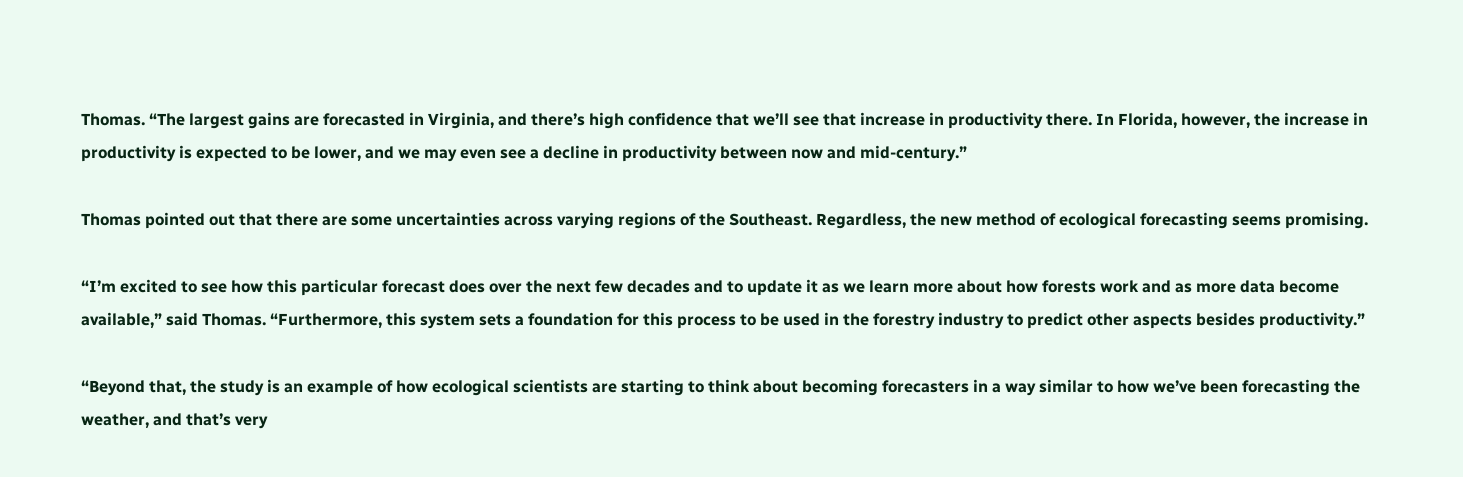Thomas. “The largest gains are forecasted in Virginia, and there’s high confidence that we’ll see that increase in productivity there. In Florida, however, the increase in productivity is expected to be lower, and we may even see a decline in productivity between now and mid-century.”

Thomas pointed out that there are some uncertainties across varying regions of the Southeast. Regardless, the new method of ecological forecasting seems promising.

“I’m excited to see how this particular forecast does over the next few decades and to update it as we learn more about how forests work and as more data become available,” said Thomas. “Furthermore, this system sets a foundation for this process to be used in the forestry industry to predict other aspects besides productivity.”

“Beyond that, the study is an example of how ecological scientists are starting to think about becoming forecasters in a way similar to how we’ve been forecasting the weather, and that’s very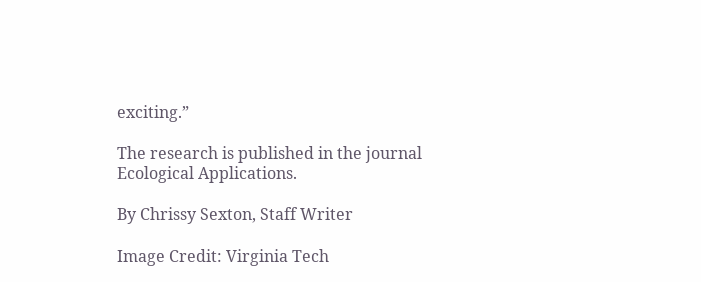exciting.”

The research is published in the journal Ecological Applications.

By Chrissy Sexton, Staff Writer

Image Credit: Virginia Tech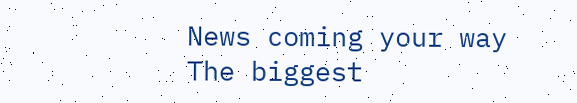News coming your way
The biggest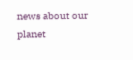news about our planet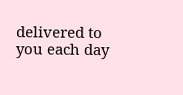delivered to you each day